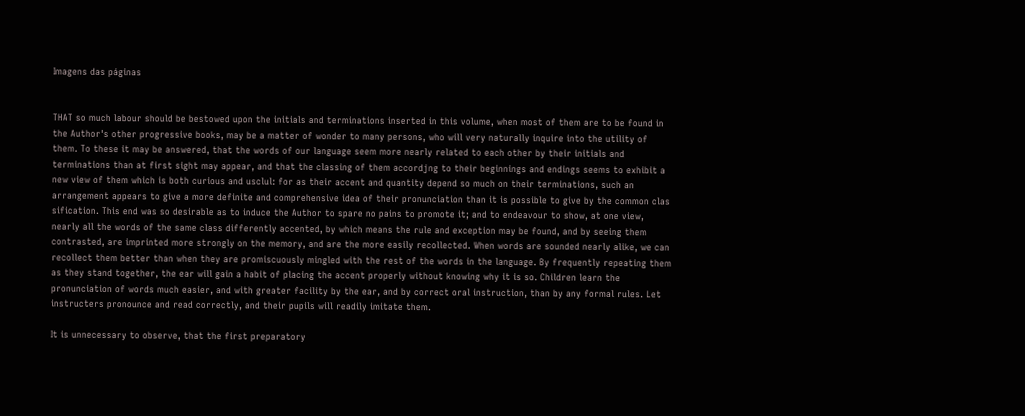Imagens das páginas


THAT so much labour should be bestowed upon the initials and terminations inserted in this volume, when most of them are to be found in the Author's other progressive books, may be a matter of wonder to many persons, who will very naturally inquire into the utility of them. To these it may be answered, that the words of our language seem more nearly related to each other by their initials and terminations than at first sight may appear, and that the classing of them accordjng to their beginnings and endings seems to exhibit a new view of them which is both curious and usclul: for as their accent and quantity depend so much on their terminations, such an arrangement appears to give a more definite and comprehensive idea of their pronunciation than it is possible to give by the common clas sification. This end was so desirable as to induce the Author to spare no pains to promote it; and to endeavour to show, at one view, nearly all the words of the same class differently accented, by which means the rule and exception may be found, and by seeing them contrasted, are imprinted more strongly on the memory, and are the more easily recollected. When words are sounded nearly alike, we can recollect them better than when they are promiscuously mingled with the rest of the words in the language. By frequently repeating them as they stand together, the ear will gain a habit of placing the accent properly without knowing why it is so. Children learn the pronunciation of words much easier, and with greater facility by the ear, and by correct oral instruction, than by any formal rules. Let instructers pronounce and read correctly, and their pupils will readily imitate them.

It is unnecessary to observe, that the first preparatory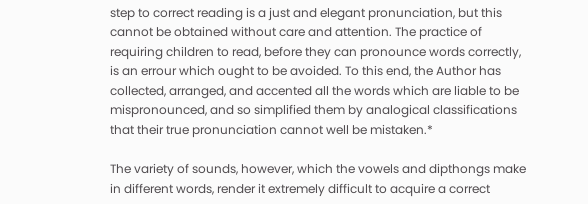step to correct reading is a just and elegant pronunciation, but this cannot be obtained without care and attention. The practice of requiring children to read, before they can pronounce words correctly, is an errour which ought to be avoided. To this end, the Author has collected, arranged, and accented all the words which are liable to be mispronounced, and so simplified them by analogical classifications that their true pronunciation cannot well be mistaken.*

The variety of sounds, however, which the vowels and dipthongs make in different words, render it extremely difficult to acquire a correct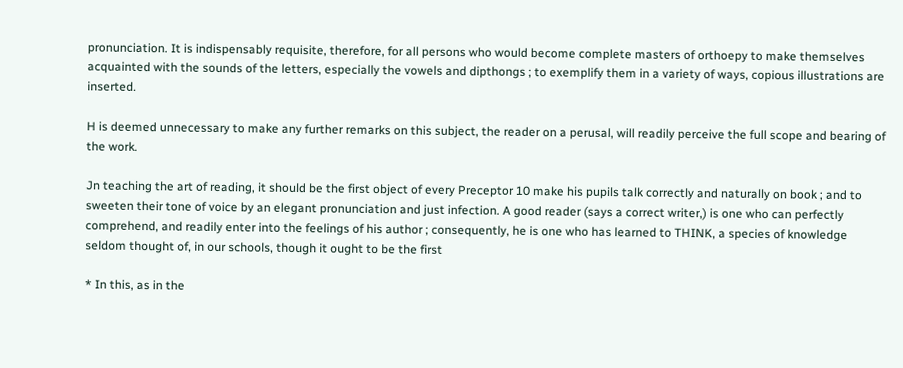pronunciation. It is indispensably requisite, therefore, for all persons who would become complete masters of orthoepy to make themselves acquainted with the sounds of the letters, especially the vowels and dipthongs ; to exemplify them in a variety of ways, copious illustrations are inserted.

H is deemed unnecessary to make any further remarks on this subject, the reader on a perusal, will readily perceive the full scope and bearing of the work.

Jn teaching the art of reading, it should be the first object of every Preceptor 10 make his pupils talk correctly and naturally on book ; and to sweeten their tone of voice by an elegant pronunciation and just infection. A good reader (says a correct writer,) is one who can perfectly comprehend, and readily enter into the feelings of his author ; consequently, he is one who has learned to THINK, a species of knowledge seldom thought of, in our schools, though it ought to be the first

* In this, as in the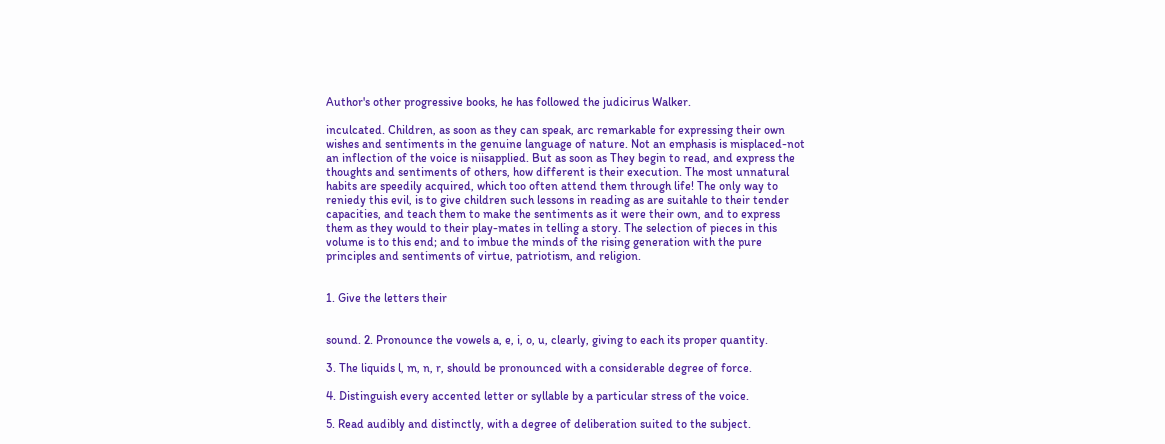Author's other progressive books, he has followed the judicirus Walker.

inculcated. Children, as soon as they can speak, arc remarkable for expressing their own wishes and sentiments in the genuine language of nature. Not an emphasis is misplaced-not an inflection of the voice is niisapplied. But as soon as They begin to read, and express the thoughts and sentiments of others, how different is their execution. The most unnatural habits are speedily acquired, which too often attend them through life! The only way to reniedy this evil, is to give children such lessons in reading as are suitahle to their tender capacities, and teach them to make the sentiments as it were their own, and to express them as they would to their play-mates in telling a story. The selection of pieces in this volume is to this end; and to imbue the minds of the rising generation with the pure principles and sentiments of virtue, patriotism, and religion.


1. Give the letters their


sound. 2. Pronounce the vowels a, e, i, o, u, clearly, giving to each its proper quantity.

3. The liquids l, m, n, r, should be pronounced with a considerable degree of force.

4. Distinguish every accented letter or syllable by a particular stress of the voice.

5. Read audibly and distinctly, with a degree of deliberation suited to the subject.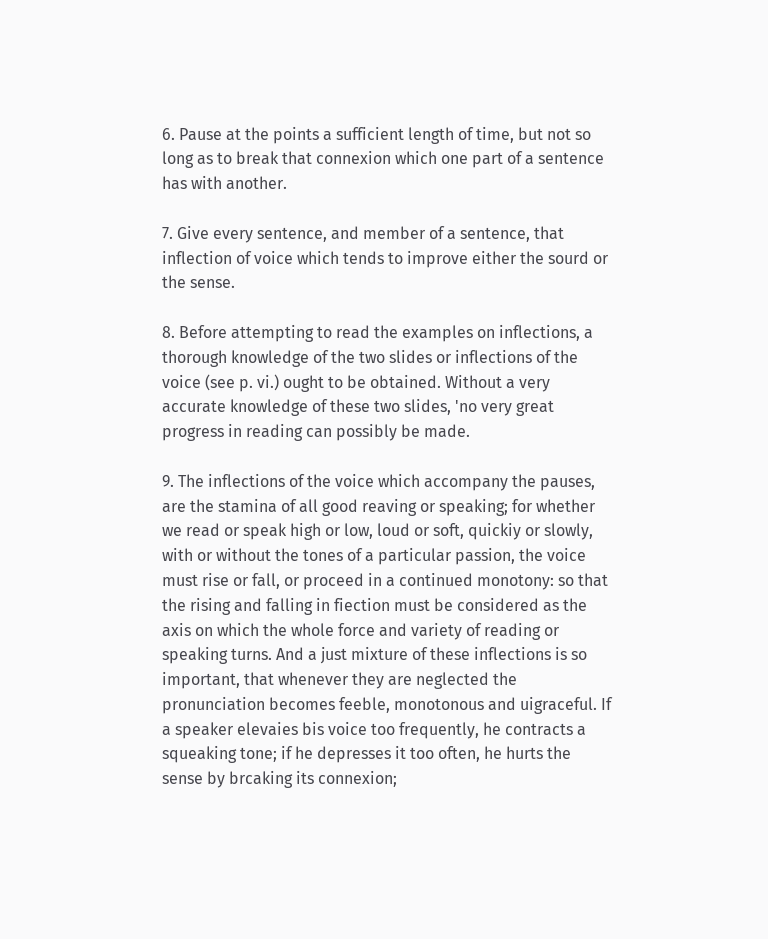6. Pause at the points a sufficient length of time, but not so long as to break that connexion which one part of a sentence has with another.

7. Give every sentence, and member of a sentence, that inflection of voice which tends to improve either the sourd or the sense.

8. Before attempting to read the examples on inflections, a thorough knowledge of the two slides or inflections of the voice (see p. vi.) ought to be obtained. Without a very accurate knowledge of these two slides, 'no very great progress in reading can possibly be made.

9. The inflections of the voice which accompany the pauses, are the stamina of all good reaving or speaking; for whether we read or speak high or low, loud or soft, quickiy or slowly, with or without the tones of a particular passion, the voice must rise or fall, or proceed in a continued monotony: so that the rising and falling in fiection must be considered as the axis on which the whole force and variety of reading or speaking turns. And a just mixture of these inflections is so important, that whenever they are neglected the pronunciation becomes feeble, monotonous and uigraceful. If a speaker elevaies bis voice too frequently, he contracts a squeaking tone; if he depresses it too often, he hurts the sense by brcaking its connexion;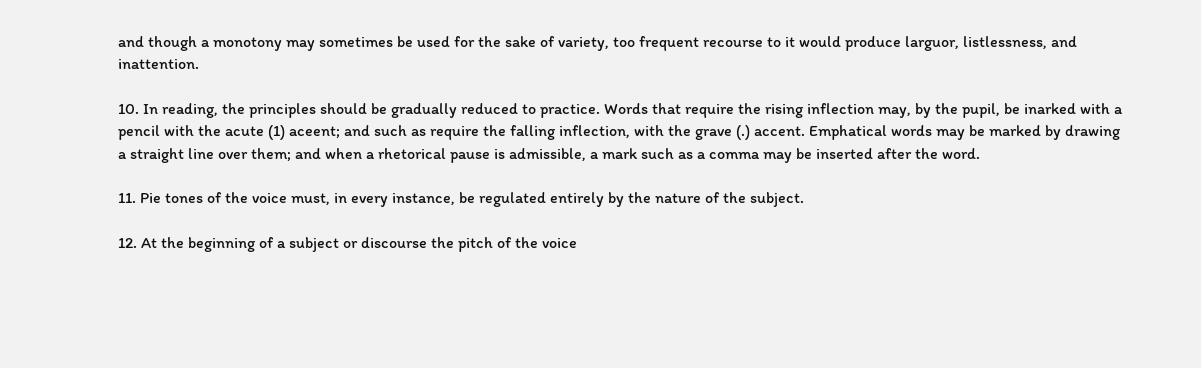and though a monotony may sometimes be used for the sake of variety, too frequent recourse to it would produce larguor, listlessness, and inattention.

10. In reading, the principles should be gradually reduced to practice. Words that require the rising inflection may, by the pupil, be inarked with a pencil with the acute (1) aceent; and such as require the falling inflection, with the grave (.) accent. Emphatical words may be marked by drawing a straight line over them; and when a rhetorical pause is admissible, a mark such as a comma may be inserted after the word.

11. Pie tones of the voice must, in every instance, be regulated entirely by the nature of the subject.

12. At the beginning of a subject or discourse the pitch of the voice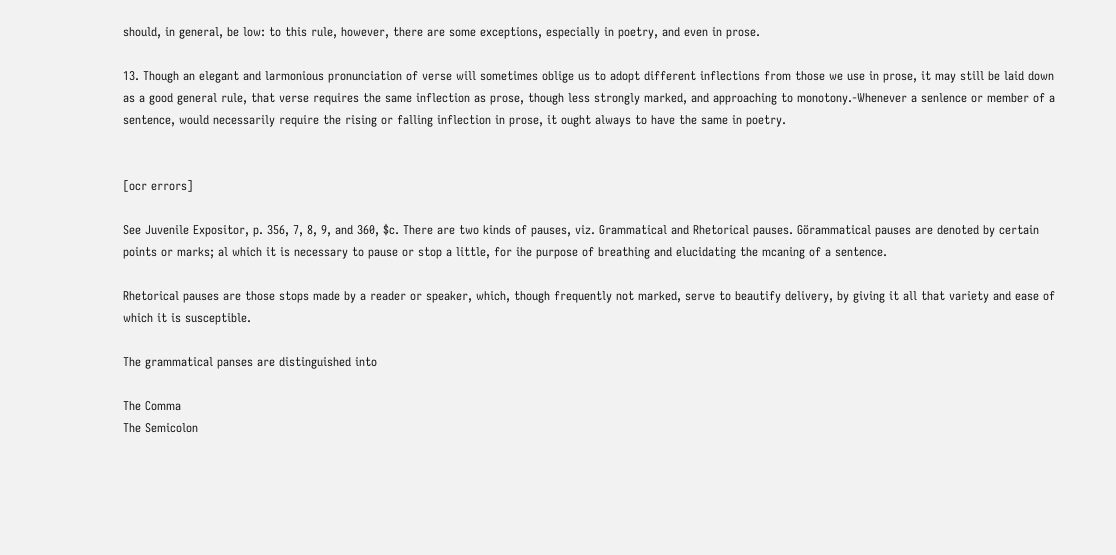should, in general, be low: to this rule, however, there are some exceptions, especially in poetry, and even in prose.

13. Though an elegant and larmonious pronunciation of verse will sometimes oblige us to adopt different inflections from those we use in prose, it may still be laid down as a good general rule, that verse requires the same inflection as prose, though less strongly marked, and approaching to monotony.-Whenever a senlence or member of a sentence, would necessarily require the rising or falling inflection in prose, it ought always to have the same in poetry.


[ocr errors]

See Juvenile Expositor, p. 356, 7, 8, 9, and 360, $c. There are two kinds of pauses, viz. Grammatical and Rhetorical pauses. Görammatical pauses are denoted by certain points or marks; al which it is necessary to pause or stop a little, for ihe purpose of breathing and elucidating the mcaning of a sentence.

Rhetorical pauses are those stops made by a reader or speaker, which, though frequently not marked, serve to beautify delivery, by giving it all that variety and ease of which it is susceptible.

The grammatical panses are distinguished into

The Comma
The Semicolon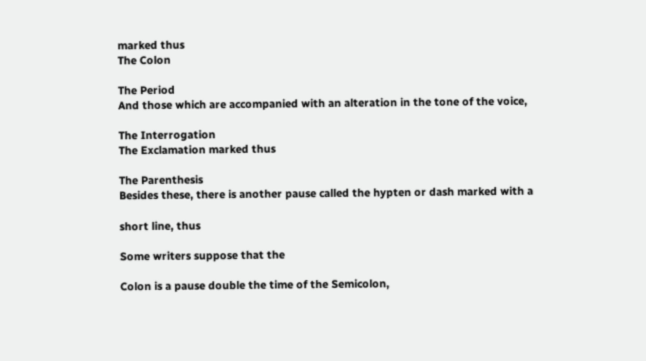marked thus
The Colon

The Period
And those which are accompanied with an alteration in the tone of the voice,

The Interrogation
The Exclamation marked thus

The Parenthesis
Besides these, there is another pause called the hypten or dash marked with a

short line, thus

Some writers suppose that the

Colon is a pause double the time of the Semicolon,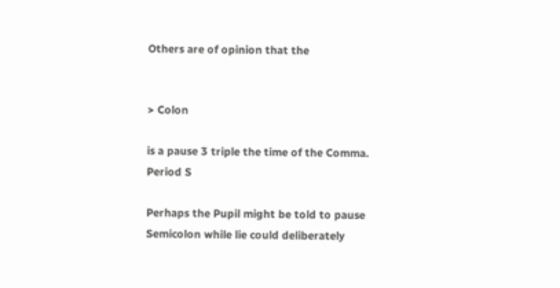Others are of opinion that the


> Colon

is a pause 3 triple the time of the Comma.
Period S

Perhaps the Pupil might be told to pause
Semicolon while lie could deliberately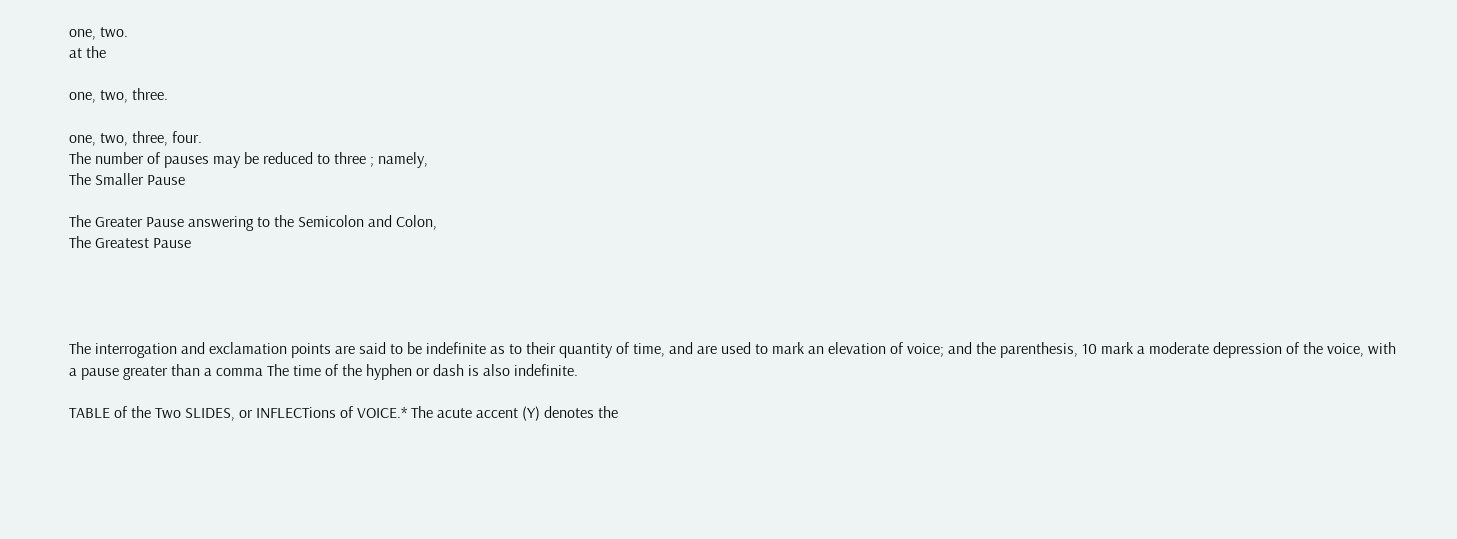one, two.
at the

one, two, three.

one, two, three, four.
The number of pauses may be reduced to three ; namely,
The Smaller Pause

The Greater Pause answering to the Semicolon and Colon,
The Greatest Pause




The interrogation and exclamation points are said to be indefinite as to their quantity of time, and are used to mark an elevation of voice; and the parenthesis, 10 mark a moderate depression of the voice, with a pause greater than a comma The time of the hyphen or dash is also indefinite.

TABLE of the Two SLIDES, or INFLECTions of VOICE.* The acute accent (Y) denotes the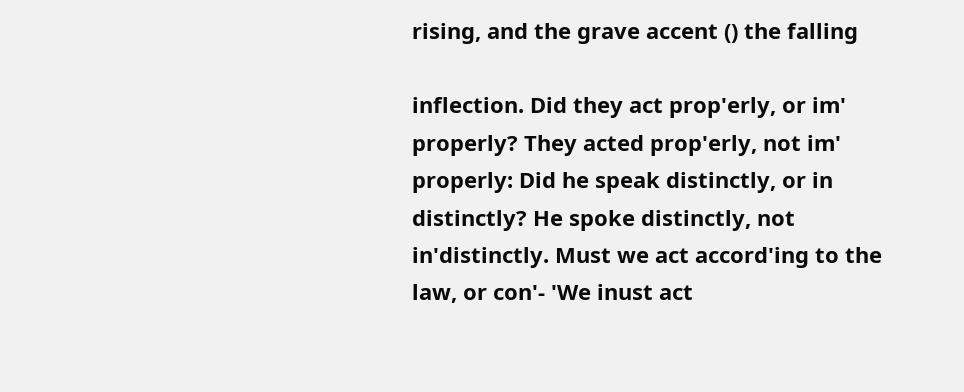rising, and the grave accent () the falling

inflection. Did they act prop'erly, or im' properly? They acted prop'erly, not im' properly: Did he speak distinctly, or in distinctly? He spoke distinctly, not in'distinctly. Must we act accord'ing to the law, or con'- 'We inust act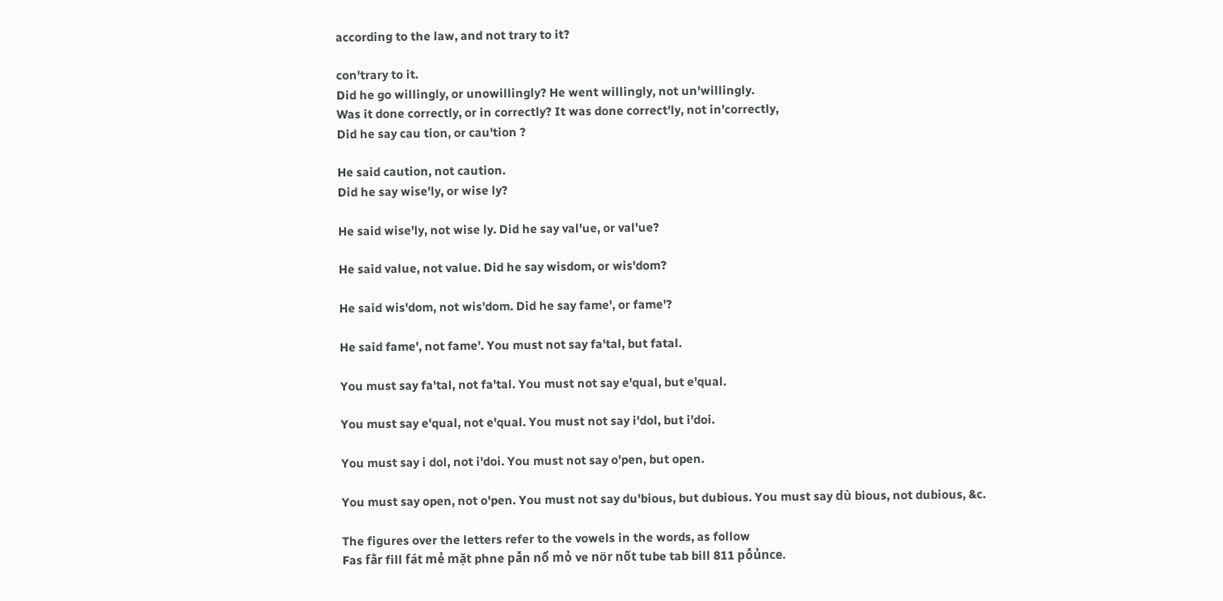according to the law, and not trary to it?

con'trary to it.
Did he go willingly, or unowillingly? He went willingly, not un'willingly.
Was it done correctly, or in correctly? It was done correct'ly, not in'correctly,
Did he say cau tion, or cau'tion ?

He said caution, not caution.
Did he say wise'ly, or wise ly?

He said wise'ly, not wise ly. Did he say val'ue, or val'ue?

He said value, not value. Did he say wisdom, or wis'dom?

He said wis'dom, not wis'dom. Did he say fame', or fame'?

He said fame', not fame'. You must not say fa'tal, but fatal.

You must say fa'tal, not fa'tal. You must not say e'qual, but e'qual.

You must say e'qual, not e'qual. You must not say i'dol, but i'doi.

You must say i dol, not i'doi. You must not say o'pen, but open.

You must say open, not o'pen. You must not say du'bious, but dubious. You must say dù bious, not dubious, &c.

The figures over the letters refer to the vowels in the words, as follow
Fas fằr fill fát mẻ mặt phne pẫn nổ mỏ ve nör nốt tube tab bill 811 pỗủnce.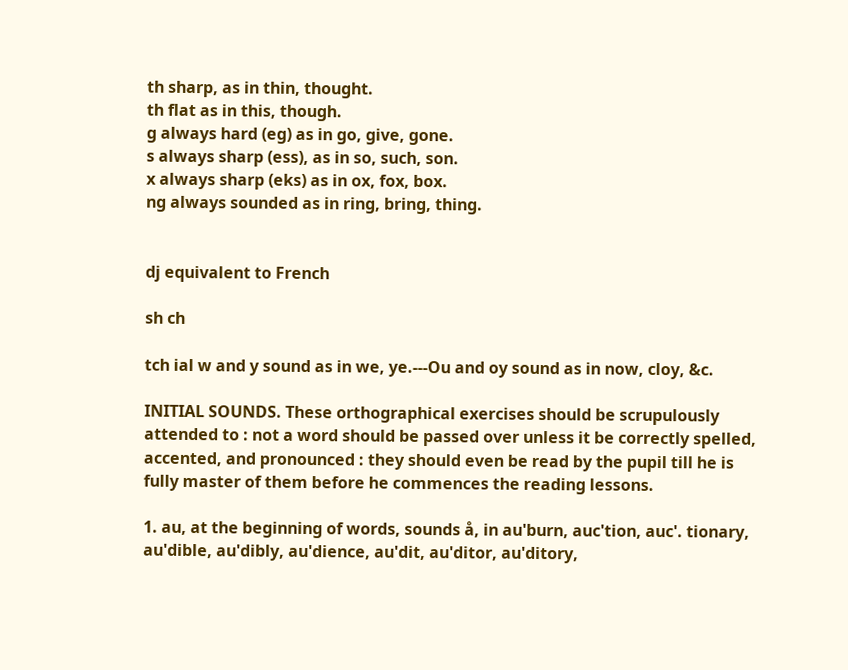th sharp, as in thin, thought.
th flat as in this, though.
g always hard (eg) as in go, give, gone.
s always sharp (ess), as in so, such, son.
x always sharp (eks) as in ox, fox, box.
ng always sounded as in ring, bring, thing.


dj equivalent to French

sh ch

tch ial w and y sound as in we, ye.---Ou and oy sound as in now, cloy, &c.

INITIAL SOUNDS. These orthographical exercises should be scrupulously attended to : not a word should be passed over unless it be correctly spelled, accented, and pronounced : they should even be read by the pupil till he is fully master of them before he commences the reading lessons.

1. au, at the beginning of words, sounds å, in au'burn, auc'tion, auc'. tionary, au'dible, au'dibly, au'dience, au'dit, au'ditor, au'ditory,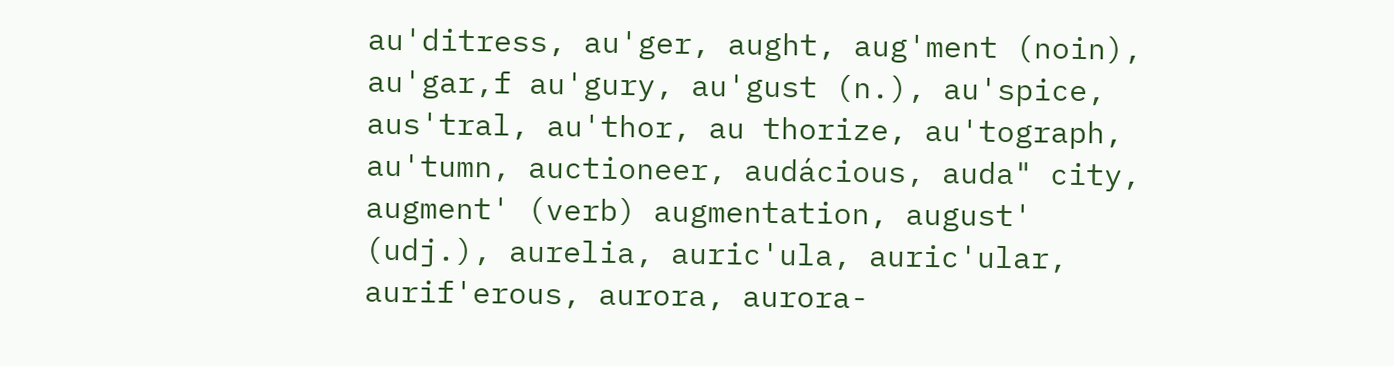au'ditress, au'ger, aught, aug'ment (noin), au'gar,f au'gury, au'gust (n.), au'spice, aus'tral, au'thor, au thorize, au'tograph, au'tumn, auctioneer, audácious, auda" city, augment' (verb) augmentation, august' (udj.), aurelia, auric'ula, auric'ular, aurif'erous, aurora, aurora-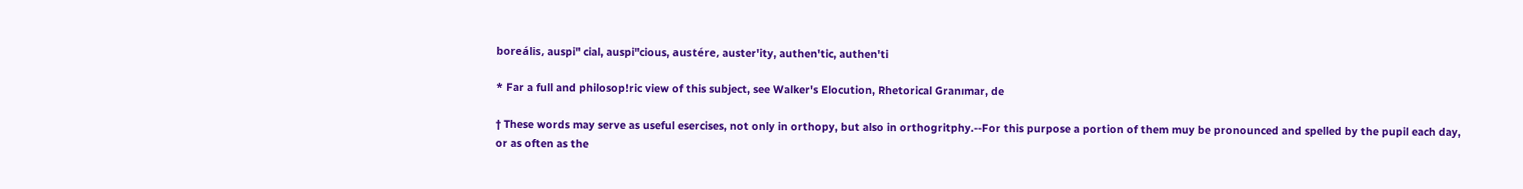boreális, auspi" cial, auspi"cious, austére, auster'ity, authen'tic, authen'ti

* Far a full and philosop!ric view of this subject, see Walker's Elocution, Rhetorical Granımar, de

† These words may serve as useful esercises, not only in orthopy, but also in orthogritphy.--For this purpose a portion of them muy be pronounced and spelled by the pupil each day, or as often as the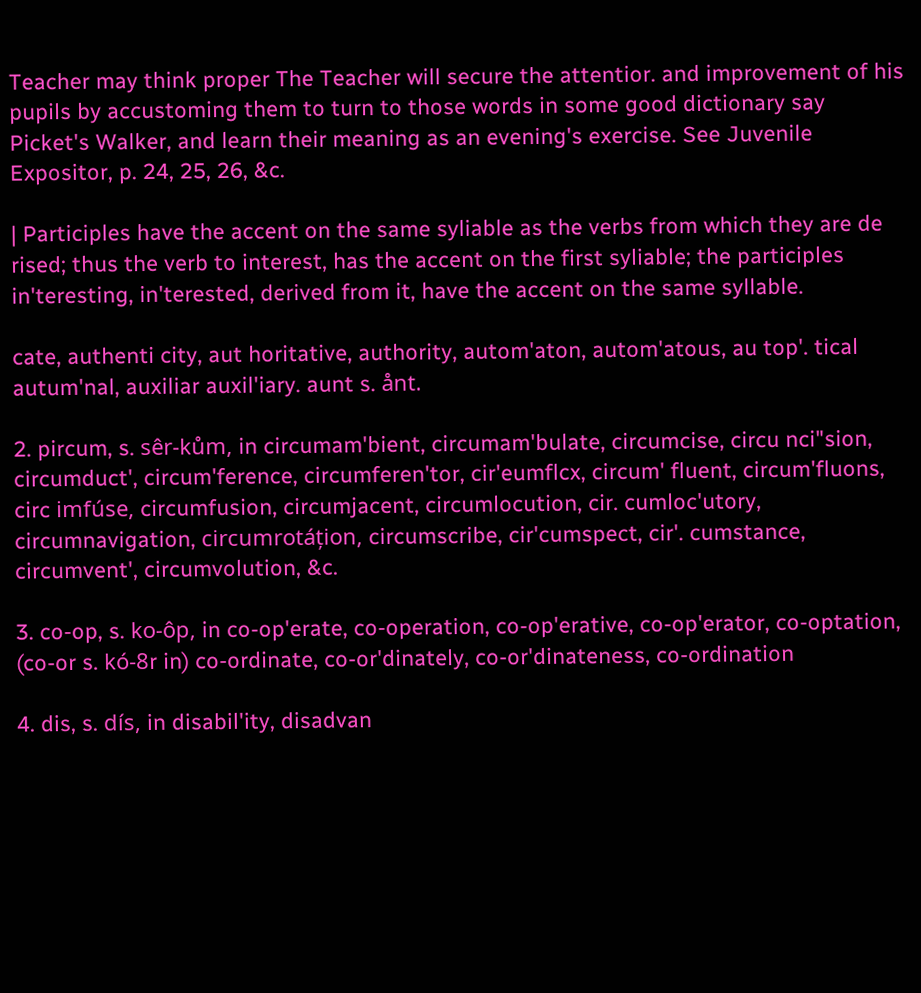Teacher may think proper The Teacher will secure the attentior. and improvement of his pupils by accustoming them to turn to those words in some good dictionary say Picket's Walker, and learn their meaning as an evening's exercise. See Juvenile Expositor, p. 24, 25, 26, &c.

| Participles have the accent on the same syliable as the verbs from which they are de rised; thus the verb to interest, has the accent on the first syliable; the participles in'teresting, in'terested, derived from it, have the accent on the same syllable.

cate, authenti city, aut horitative, authority, autom'aton, autom'atous, au top'. tical autum'nal, auxiliar auxil'iary. aunt s. ånt.

2. pircum, s. sêr-kům, in circumam'bient, circumam'bulate, circumcise, circu nci"sion, circumduct', circum'ference, circumferen'tor, cir'eumflcx, circum' fluent, circum'fluons, circ imfúse, circumfusion, circumjacent, circumlocution, cir. cumloc'utory, circumnavigation, circumrotáțion, circumscribe, cir'cumspect, cir'. cumstance, circumvent', circumvolution, &c.

3. co-op, s. ko-ôp, in co-op'erate, co-operation, co-op'erative, co-op'erator, co-optation, (co-or s. kó-8r in) co-ordinate, co-or'dinately, co-or'dinateness, co-ordination

4. dis, s. dís, in disabil'ity, disadvan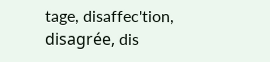tage, disaffec'tion, disagrée, dis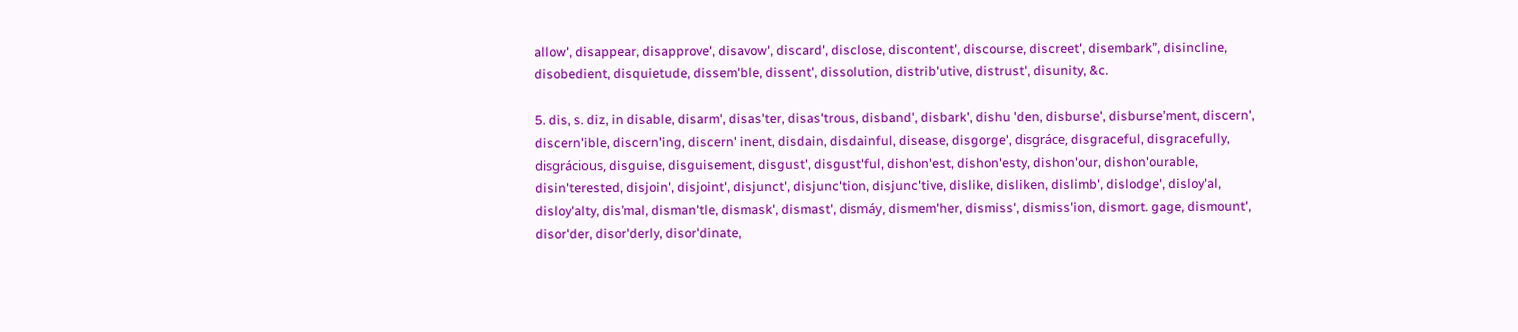allow', disappear, disapprove', disavow', discard', disclose, discontent', discourse, discreet', disembark”, disincline, disobedient, disquietude, dissem'ble, dissent', dissolution, distrib'utive, distrust', disunity, &c.

5. dis, s. diz, in disable, disarm', disas'ter, disas'trous, disband', disbark', dishu 'den, disburse', disburseʼment, discern', discern'ible, discern'ing, discern' inent, disdain, disdainful, disease, disgorge', disgráce, disgraceful, disgracefully, disgrácious, disguise, disguisement, disgust', disgust'ful, dishon'est, dishon'esty, dishon'our, dishon'ourable, disin'terested, disjoin', disjoint', disjunct', disjunc'tion, disjunc'tive, dislike, disliken, dislimb', dislodge', disloy'al, disloy'alty, dis’mal, disman'tle, dismask', dismast', dismáy, dismem'her, dismiss', dismiss'ion, dismort. gage, dismount', disor'der, disor'derly, disor'dinate,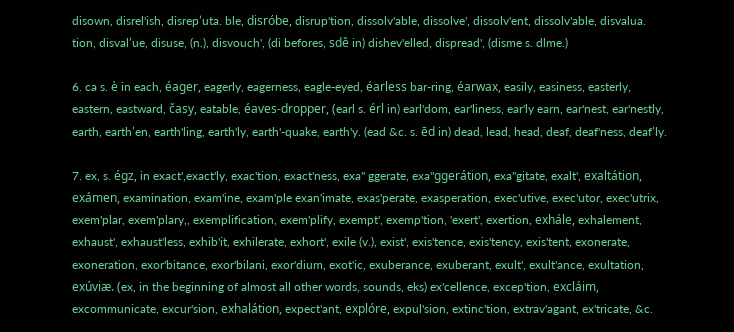disown, disrel'ish, disrep’uta. ble, disróbe, disrup'tion, dissolv'able, dissolve', dissolv'ent, dissolv'able, disvalua. tion, disval’ue, disuse, (n.), disvouch', (di befores, sdě in) dishev'elled, dispread', (disme s. dlme.)

6. ca s. è in each, éager, eagerly, eagerness, eagle-eyed, éarless bar-ring, éarwax, easily, easiness, easterly, eastern, eastward, časy, eatable, éaves-dropper, (earl s. érl in) earl'dom, ear'liness, ear'ly earn, ear'nest, ear'nestly, earth, earth’en, earth'ling, earth'ly, earth'-quake, earth'y. (ead &c. s. ēd in) dead, lead, head, deaf, deaf'ness, deafʼly.

7. ex, s. égz, in exact',exact'ly, exac'tion, exact'ness, exa" ggerate, exa"ggerátion, exa"gitate, exalt', exaltátion, exámen, examination, exam'ine, exam'ple exan'imate, exas'perate, exasperation, exec'utive, exec'utor, exec'utrix, exem'plar, exem'plary,, exemplification, exem'plify, exempt', exemp'tion, 'exert', exertion, exhále, exhalement, exhaust', exhaust'less, exhib'it, exhilerate, exhort', exile (v.), exist', exis'tence, exis'tency, exis'tent, exonerate, exoneration, exor'bitance, exor'bilani, exor'dium, exot'ic, exuberance, exuberant, exult', exult'ance, exultation, exúviæ. (ex, in the beginning of almost all other words, sounds, eks) ex'cellence, excep'tion, excláim, excommunicate, excur'sion, exhalátion, expect'ant, explóre, expul'sion, extinc'tion, extrav'agant, ex'tricate, &c.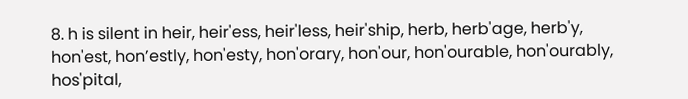8. h is silent in heir, heir'ess, heir'less, heir'ship, herb, herb'age, herb'y, hon'est, hon’estly, hon'esty, hon'orary, hon'our, hon'ourable, hon'ourably, hos'pital,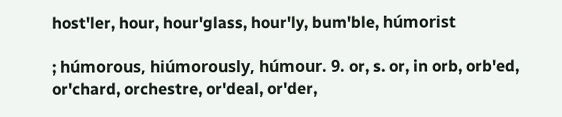host'ler, hour, hour'glass, hour'ly, bum'ble, húmorist

; húmorous, hiúmorously, húmour. 9. or, s. or, in orb, orb'ed, or'chard, orchestre, or'deal, or'der,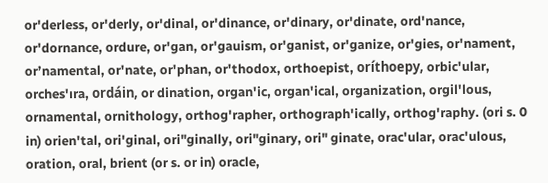or'derless, or'derly, or'dinal, or'dinance, or'dinary, or'dinate, ord'nance, or'dornance, ordure, or'gan, or'gauism, or'ganist, or'ganize, or'gies, or'nament, or’namental, or'nate, or'phan, or'thodox, orthoepist, oríthoepy, orbic'ular, orches'ıra, ordáin, or dination, organ'ic, organ'ical, organization, orgil'lous, ornamental, ornithology, orthog'rapher, orthograph'ically, orthog'raphy. (ori s. 0 in) orien'tal, ori'ginal, ori"ginally, ori"ginary, ori" ginate, orac'ular, orac'ulous, oration, oral, brient (or s. or in) oracle,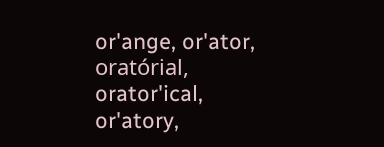or'ange, or'ator, oratórial, orator'ical, or'atory,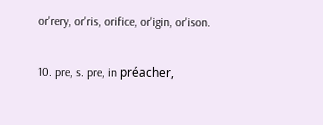or'rery, or'ris, orifice, or'igin, or'ison.

10. pre, s. pre, in préacher,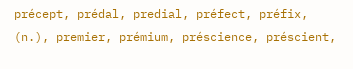précept, prédal, predial, préfect, préfix, (n.), premier, prémium, préscience, préscient,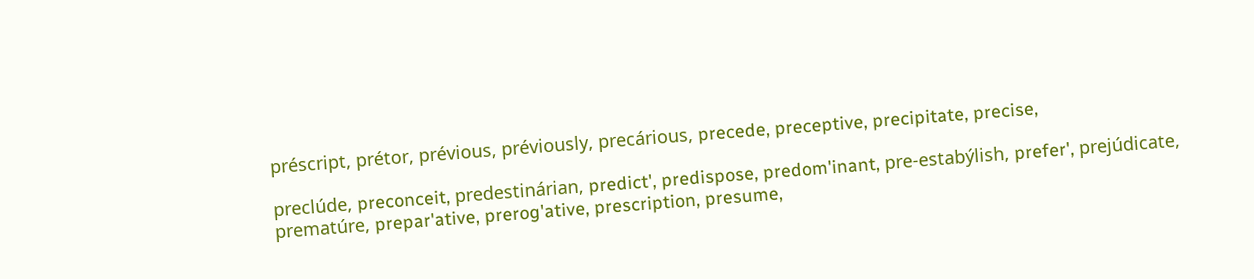préscript, prétor, prévious, préviously, precárious, precede, preceptive, precipitate, precise,

preclúde, preconceit, predestinárian, predict', predispose, predom'inant, pre-estabýlish, prefer', prejúdicate, prematúre, prepar'ative, prerog'ative, prescription, presume,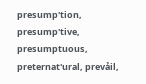presump'tion, presump'tive, presumptuous, preternat'ural, prevảil,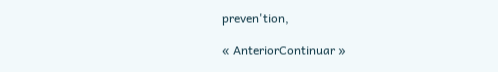preven'tion,

« AnteriorContinuar »